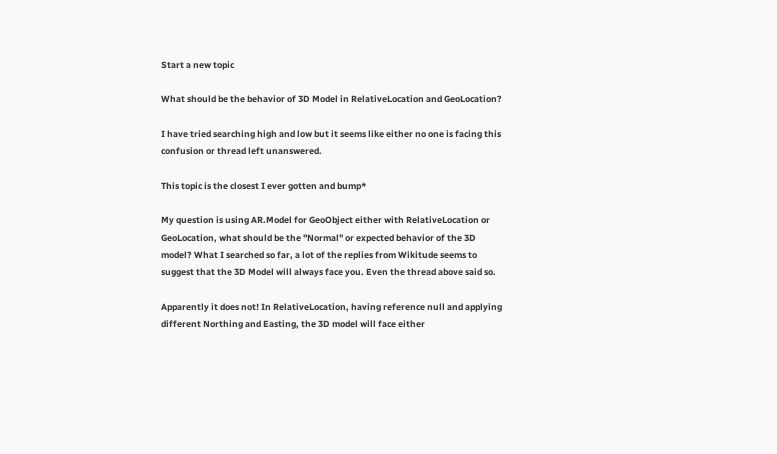Start a new topic

What should be the behavior of 3D Model in RelativeLocation and GeoLocation?

I have tried searching high and low but it seems like either no one is facing this confusion or thread left unanswered.

This topic is the closest I ever gotten and bump*

My question is using AR.Model for GeoObject either with RelativeLocation or GeoLocation, what should be the "Normal" or expected behavior of the 3D model? What I searched so far, a lot of the replies from Wikitude seems to suggest that the 3D Model will always face you. Even the thread above said so.

Apparently it does not! In RelativeLocation, having reference null and applying different Northing and Easting, the 3D model will face either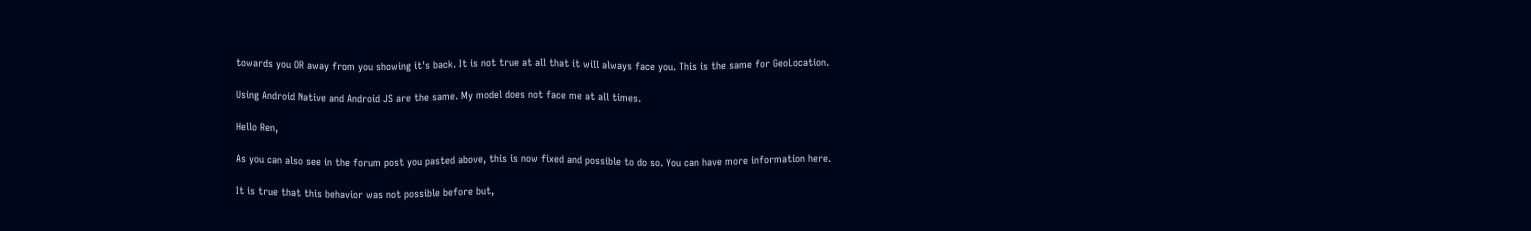towards you OR away from you showing it's back. It is not true at all that it will always face you. This is the same for GeoLocation.

Using Android Native and Android JS are the same. My model does not face me at all times.

Hello Ren,

As you can also see in the forum post you pasted above, this is now fixed and possible to do so. You can have more information here.

It is true that this behavior was not possible before but,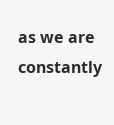as we are constantly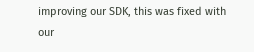improving our SDK, this was fixed with our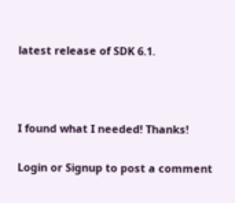latest release of SDK 6.1.



I found what I needed! Thanks!

Login or Signup to post a comment